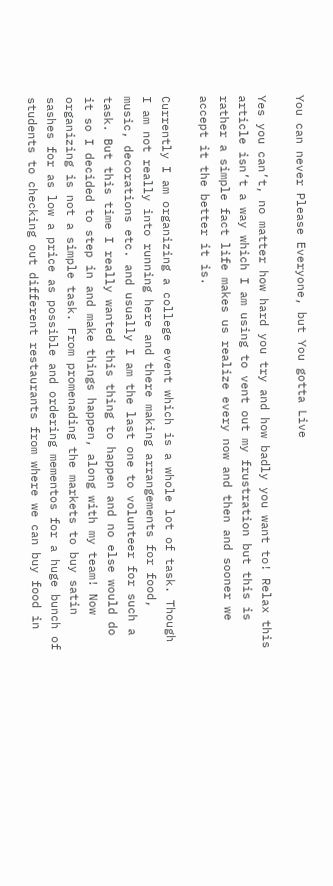You can never Please Everyone, but You gotta Live

Yes you can’t, no matter how hard you try and how badly you want to! Relax this article isn’t a way which I am using to vent out my frustration but this is rather a simple fact life makes us realize every now and then and sooner we accept it the better it is.

Currently I am organizing a college event which is a whole lot of task. Though I am not really into running here and there making arrangements for food, music, decorations etc. and usually I am the last one to volunteer for such a task. But this time I really wanted this thing to happen and no else would do it so I decided to step in and make things happen, along with my team! Now organizing is not a simple task. From promenading the markets to buy satin sashes for as low a price as possible and ordering mementos for a huge bunch of students to checking out different restaurants from where we can buy food in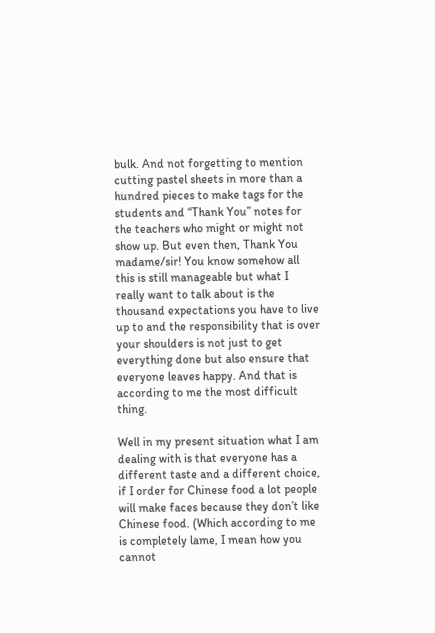bulk. And not forgetting to mention cutting pastel sheets in more than a hundred pieces to make tags for the students and “Thank You” notes for the teachers who might or might not show up. But even then, Thank You madame/sir! You know somehow all this is still manageable but what I really want to talk about is the thousand expectations you have to live up to and the responsibility that is over your shoulders is not just to get everything done but also ensure that everyone leaves happy. And that is according to me the most difficult thing.

Well in my present situation what I am dealing with is that everyone has a different taste and a different choice, if I order for Chinese food a lot people will make faces because they don’t like Chinese food. (Which according to me is completely lame, I mean how you cannot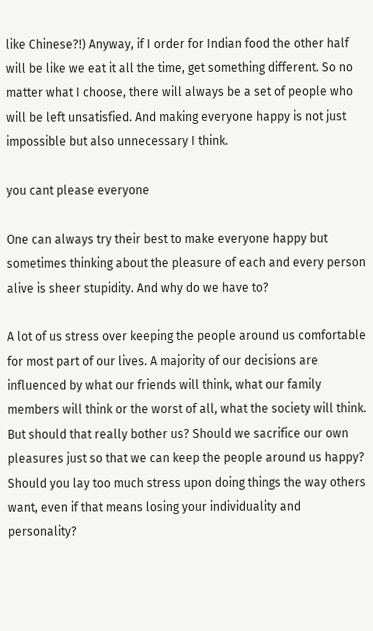like Chinese?!) Anyway, if I order for Indian food the other half will be like we eat it all the time, get something different. So no matter what I choose, there will always be a set of people who will be left unsatisfied. And making everyone happy is not just impossible but also unnecessary I think.

you cant please everyone

One can always try their best to make everyone happy but sometimes thinking about the pleasure of each and every person alive is sheer stupidity. And why do we have to?

A lot of us stress over keeping the people around us comfortable for most part of our lives. A majority of our decisions are influenced by what our friends will think, what our family members will think or the worst of all, what the society will think. But should that really bother us? Should we sacrifice our own pleasures just so that we can keep the people around us happy? Should you lay too much stress upon doing things the way others want, even if that means losing your individuality and personality?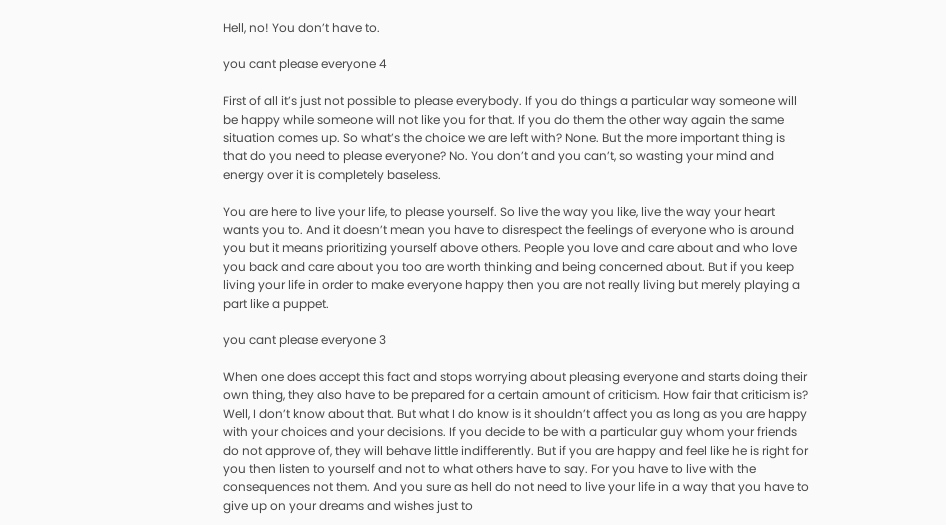Hell, no! You don’t have to.

you cant please everyone 4

First of all it’s just not possible to please everybody. If you do things a particular way someone will be happy while someone will not like you for that. If you do them the other way again the same situation comes up. So what’s the choice we are left with? None. But the more important thing is that do you need to please everyone? No. You don’t and you can’t, so wasting your mind and energy over it is completely baseless.

You are here to live your life, to please yourself. So live the way you like, live the way your heart wants you to. And it doesn’t mean you have to disrespect the feelings of everyone who is around you but it means prioritizing yourself above others. People you love and care about and who love you back and care about you too are worth thinking and being concerned about. But if you keep living your life in order to make everyone happy then you are not really living but merely playing a part like a puppet.

you cant please everyone 3

When one does accept this fact and stops worrying about pleasing everyone and starts doing their own thing, they also have to be prepared for a certain amount of criticism. How fair that criticism is? Well, I don’t know about that. But what I do know is it shouldn’t affect you as long as you are happy with your choices and your decisions. If you decide to be with a particular guy whom your friends do not approve of, they will behave little indifferently. But if you are happy and feel like he is right for you then listen to yourself and not to what others have to say. For you have to live with the consequences not them. And you sure as hell do not need to live your life in a way that you have to give up on your dreams and wishes just to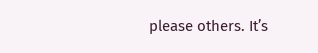please others. It’s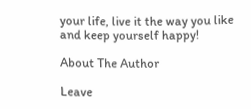your life, live it the way you like and keep yourself happy!

About The Author

Leave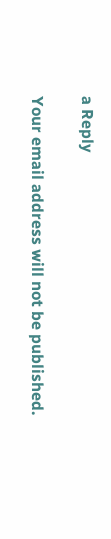a Reply

Your email address will not be published.